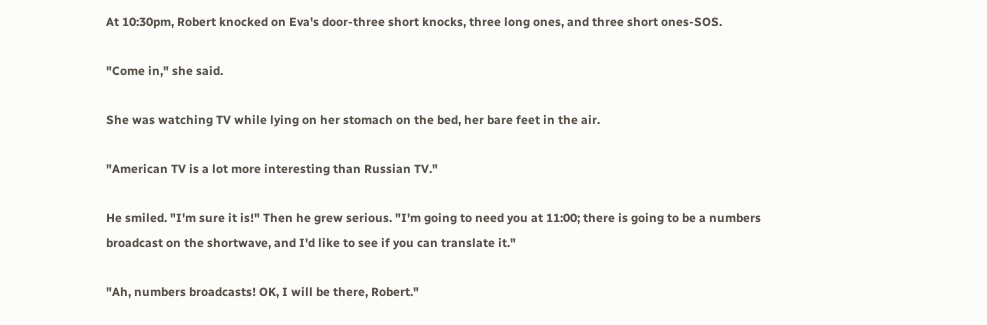At 10:30pm, Robert knocked on Eva's door-three short knocks, three long ones, and three short ones-SOS.

"Come in," she said.

She was watching TV while lying on her stomach on the bed, her bare feet in the air.

"American TV is a lot more interesting than Russian TV."

He smiled. "I'm sure it is!" Then he grew serious. "I'm going to need you at 11:00; there is going to be a numbers broadcast on the shortwave, and I'd like to see if you can translate it."

"Ah, numbers broadcasts! OK, I will be there, Robert."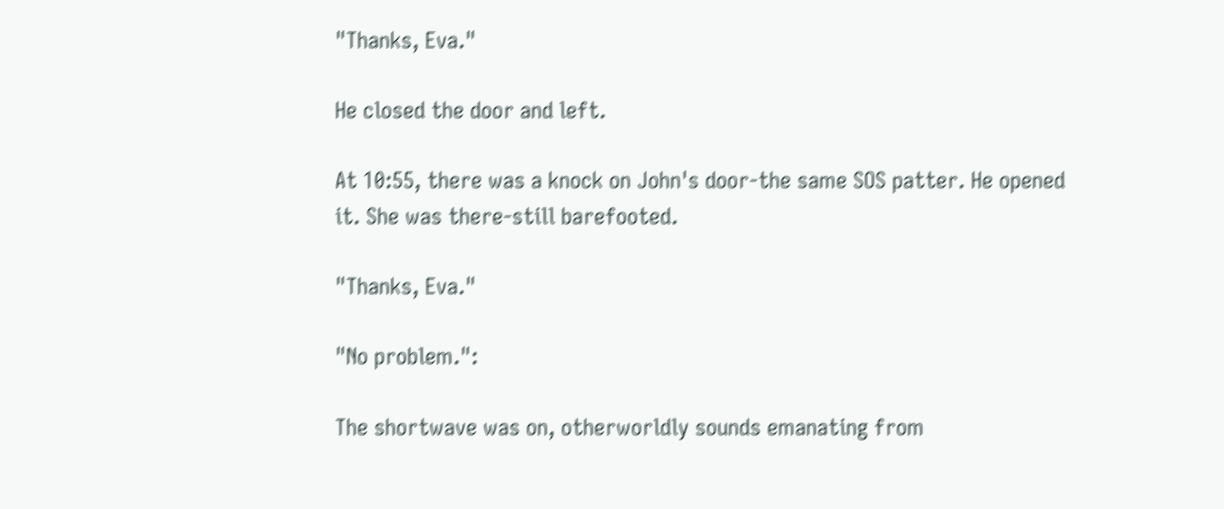"Thanks, Eva."

He closed the door and left.

At 10:55, there was a knock on John's door-the same SOS patter. He opened it. She was there-still barefooted.

"Thanks, Eva."

"No problem.":

The shortwave was on, otherworldly sounds emanating from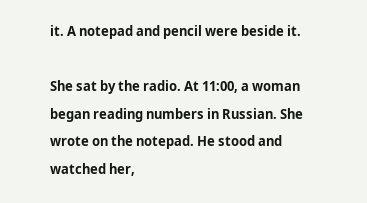it. A notepad and pencil were beside it.

She sat by the radio. At 11:00, a woman began reading numbers in Russian. She wrote on the notepad. He stood and watched her,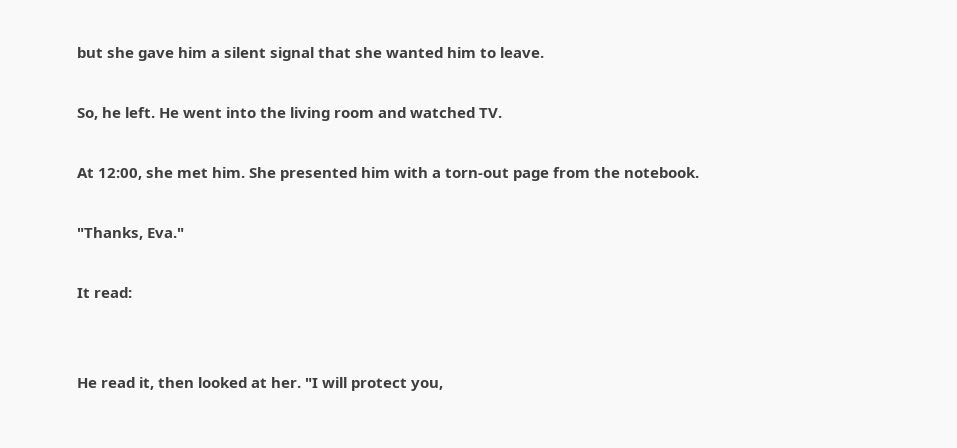but she gave him a silent signal that she wanted him to leave.

So, he left. He went into the living room and watched TV.

At 12:00, she met him. She presented him with a torn-out page from the notebook.

"Thanks, Eva."

It read:


He read it, then looked at her. "I will protect you,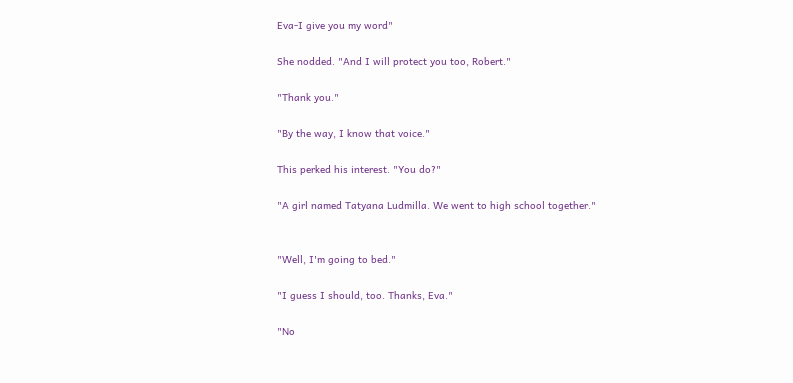Eva-I give you my word"

She nodded. "And I will protect you too, Robert."

"Thank you."

"By the way, I know that voice."

This perked his interest. "You do?"

"A girl named Tatyana Ludmilla. We went to high school together."


"Well, I'm going to bed."

"I guess I should, too. Thanks, Eva."

"No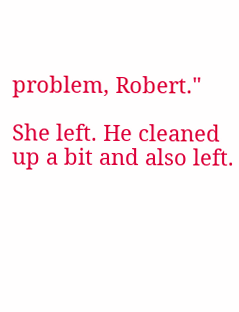problem, Robert."

She left. He cleaned up a bit and also left.